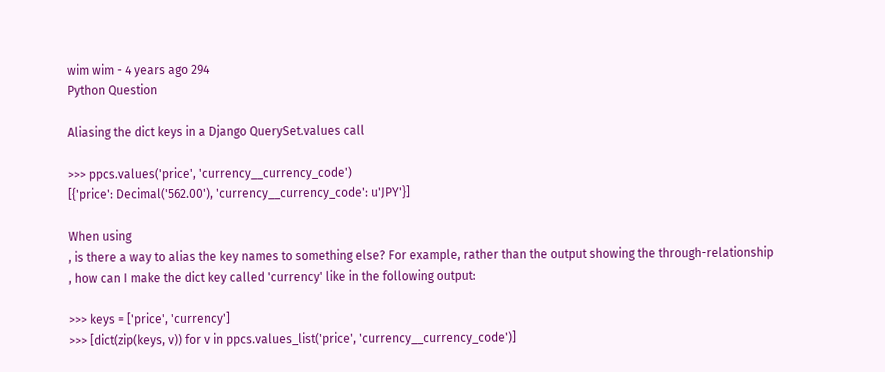wim wim - 4 years ago 294
Python Question

Aliasing the dict keys in a Django QuerySet.values call

>>> ppcs.values('price', 'currency__currency_code')
[{'price': Decimal('562.00'), 'currency__currency_code': u'JPY'}]

When using
, is there a way to alias the key names to something else? For example, rather than the output showing the through-relationship
, how can I make the dict key called 'currency' like in the following output:

>>> keys = ['price', 'currency']
>>> [dict(zip(keys, v)) for v in ppcs.values_list('price', 'currency__currency_code')]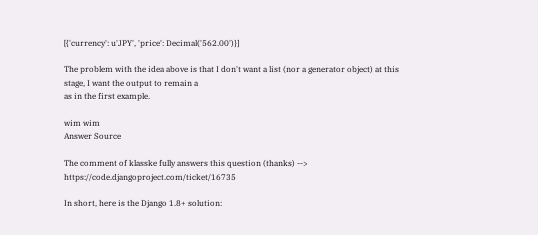[{'currency': u'JPY', 'price': Decimal('562.00')}]

The problem with the idea above is that I don't want a list (nor a generator object) at this stage, I want the output to remain a
as in the first example.

wim wim
Answer Source

The comment of klasske fully answers this question (thanks) --> https://code.djangoproject.com/ticket/16735

In short, here is the Django 1.8+ solution: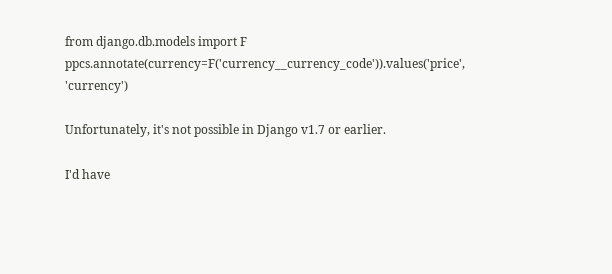from django.db.models import F
ppcs.annotate(currency=F('currency__currency_code')).values('price', 'currency')

Unfortunately, it's not possible in Django v1.7 or earlier.

I'd have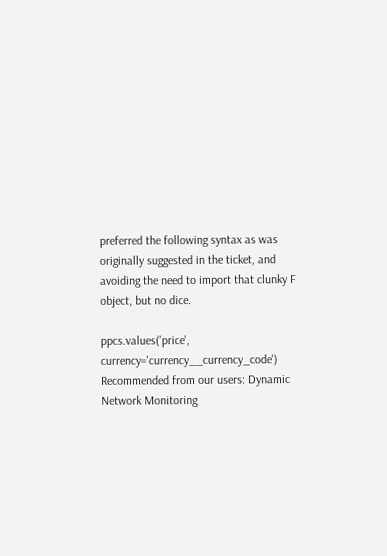preferred the following syntax as was originally suggested in the ticket, and avoiding the need to import that clunky F object, but no dice.

ppcs.values('price', currency='currency__currency_code')
Recommended from our users: Dynamic Network Monitoring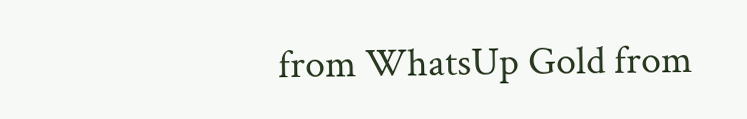from WhatsUp Gold from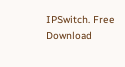IPSwitch. Free Download